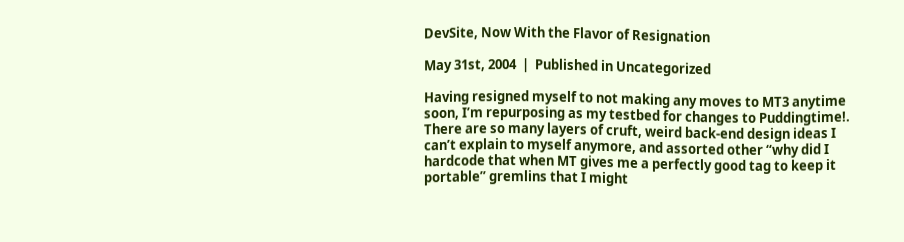DevSite, Now With the Flavor of Resignation

May 31st, 2004  |  Published in Uncategorized

Having resigned myself to not making any moves to MT3 anytime soon, I’m repurposing as my testbed for changes to Puddingtime!. There are so many layers of cruft, weird back-end design ideas I can’t explain to myself anymore, and assorted other “why did I hardcode that when MT gives me a perfectly good tag to keep it portable” gremlins that I might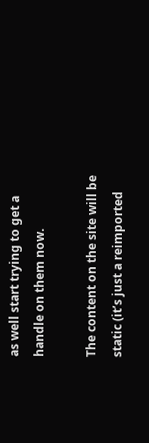as well start trying to get a handle on them now.

The content on the site will be static (it’s just a reimported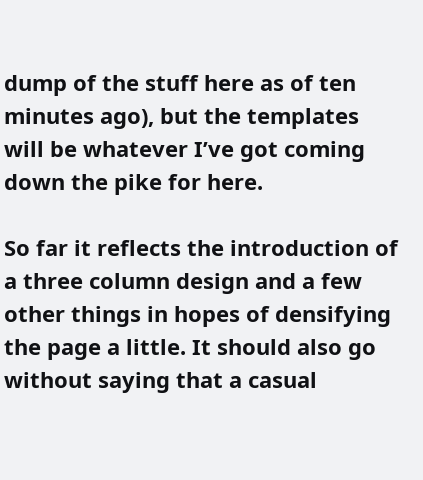dump of the stuff here as of ten minutes ago), but the templates will be whatever I’ve got coming down the pike for here.

So far it reflects the introduction of a three column design and a few other things in hopes of densifying the page a little. It should also go without saying that a casual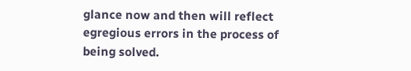glance now and then will reflect egregious errors in the process of being solved.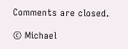Comments are closed.

© Michael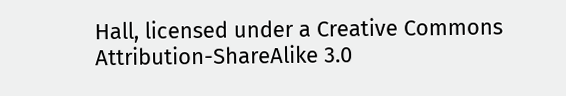Hall, licensed under a Creative Commons Attribution-ShareAlike 3.0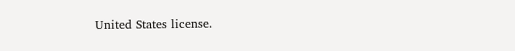United States license.